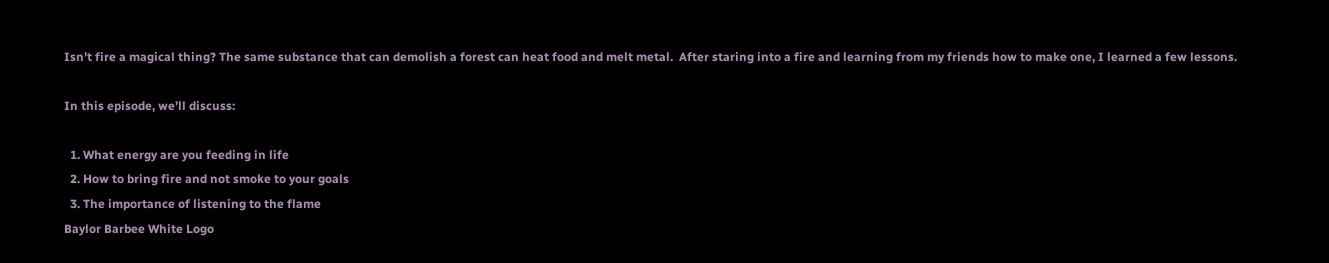Isn’t fire a magical thing? The same substance that can demolish a forest can heat food and melt metal.  After staring into a fire and learning from my friends how to make one, I learned a few lessons.

In this episode, we’ll discuss:

  1. What energy are you feeding in life
  2. How to bring fire and not smoke to your goals
  3. The importance of listening to the flame
Baylor Barbee White Logo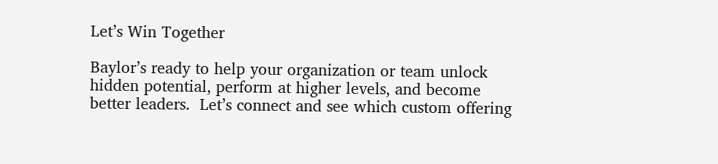Let’s Win Together

Baylor’s ready to help your organization or team unlock hidden potential, perform at higher levels, and become better leaders.  Let’s connect and see which custom offering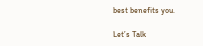best benefits you.

Let’s Talk